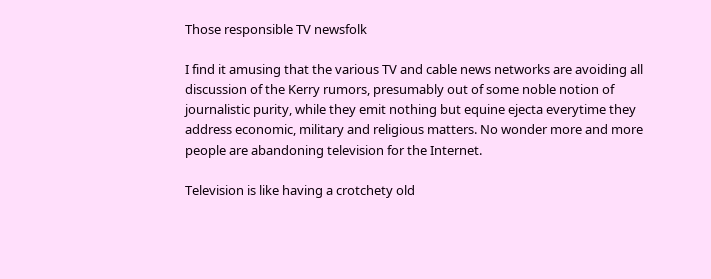Those responsible TV newsfolk

I find it amusing that the various TV and cable news networks are avoiding all discussion of the Kerry rumors, presumably out of some noble notion of journalistic purity, while they emit nothing but equine ejecta everytime they address economic, military and religious matters. No wonder more and more people are abandoning television for the Internet.

Television is like having a crotchety old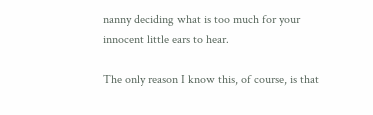nanny deciding what is too much for your innocent little ears to hear.

The only reason I know this, of course, is that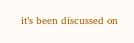it’s been discussed on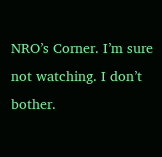NRO’s Corner. I’m sure not watching. I don’t bother.